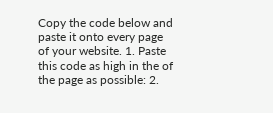Copy the code below and paste it onto every page of your website. 1. Paste this code as high in the of the page as possible: 2.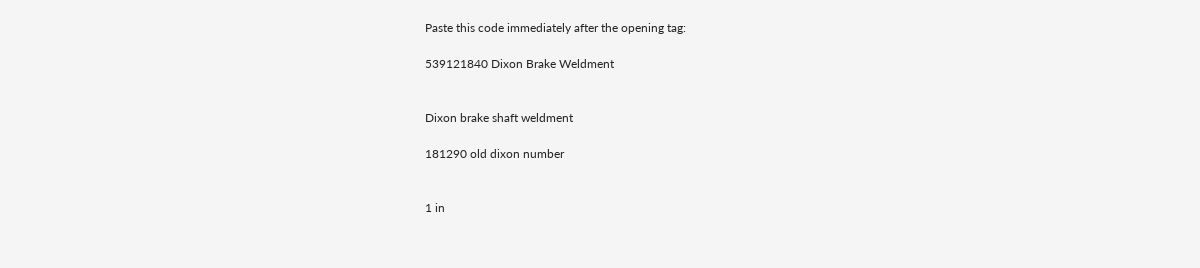Paste this code immediately after the opening tag:

539121840 Dixon Brake Weldment


Dixon brake shaft weldment

181290 old dixon number


1 in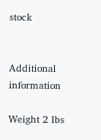stock


Additional information

Weight 2 lbs